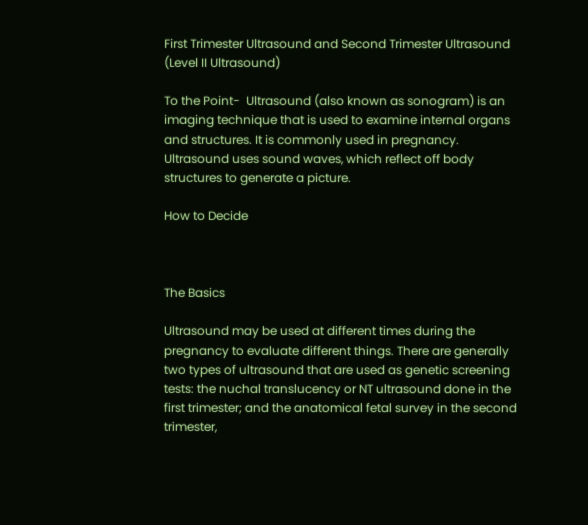First Trimester Ultrasound and Second Trimester Ultrasound (Level II Ultrasound)

To the Point-  Ultrasound (also known as sonogram) is an imaging technique that is used to examine internal organs and structures. It is commonly used in pregnancy. Ultrasound uses sound waves, which reflect off body structures to generate a picture.

How to Decide



The Basics

Ultrasound may be used at different times during the pregnancy to evaluate different things. There are generally two types of ultrasound that are used as genetic screening tests: the nuchal translucency or NT ultrasound done in the first trimester; and the anatomical fetal survey in the second trimester,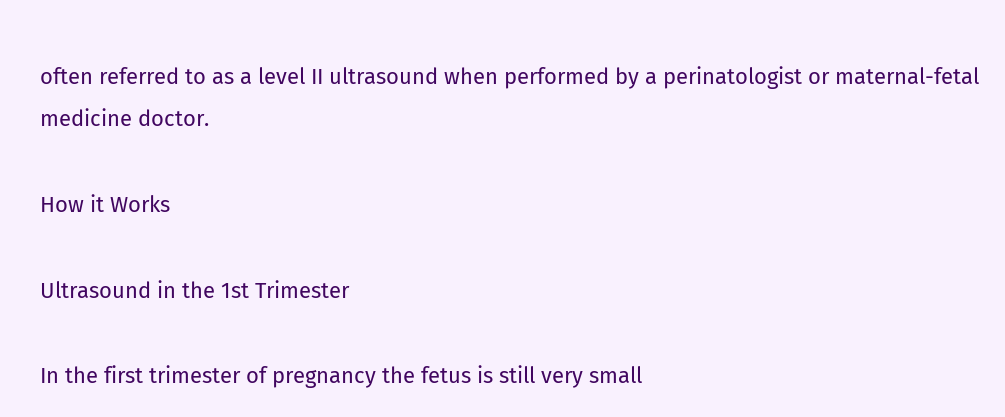often referred to as a level II ultrasound when performed by a perinatologist or maternal-fetal medicine doctor.

How it Works

Ultrasound in the 1st Trimester

In the first trimester of pregnancy the fetus is still very small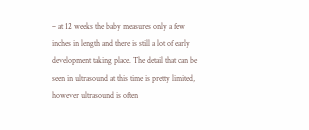– at 12 weeks the baby measures only a few inches in length and there is still a lot of early development taking place. The detail that can be seen in ultrasound at this time is pretty limited, however ultrasound is often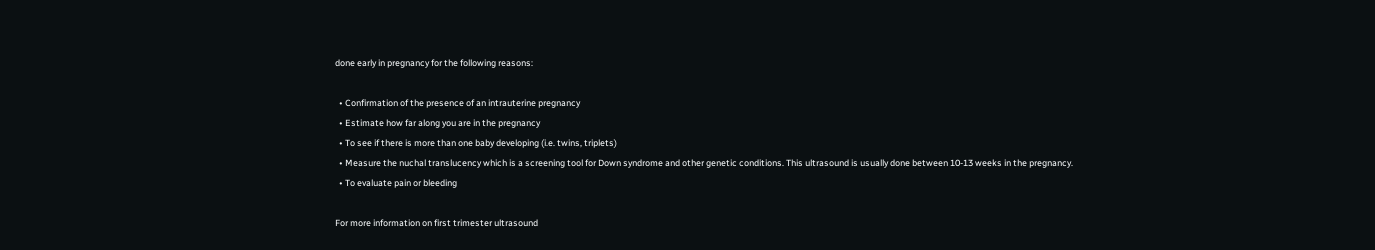done early in pregnancy for the following reasons:

  • Confirmation of the presence of an intrauterine pregnancy
  • Estimate how far along you are in the pregnancy
  • To see if there is more than one baby developing (i.e. twins, triplets)
  • Measure the nuchal translucency which is a screening tool for Down syndrome and other genetic conditions. This ultrasound is usually done between 10-13 weeks in the pregnancy.
  • To evaluate pain or bleeding

For more information on first trimester ultrasound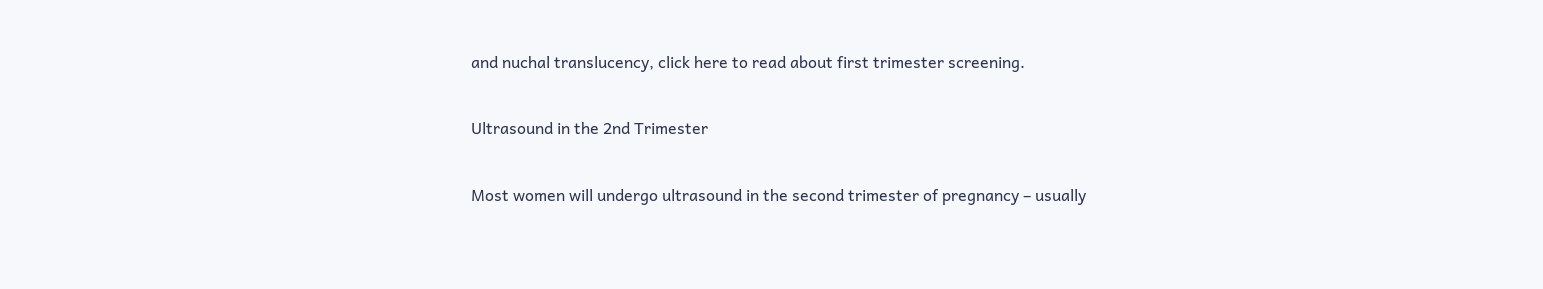and nuchal translucency, click here to read about first trimester screening.

Ultrasound in the 2nd Trimester

Most women will undergo ultrasound in the second trimester of pregnancy – usually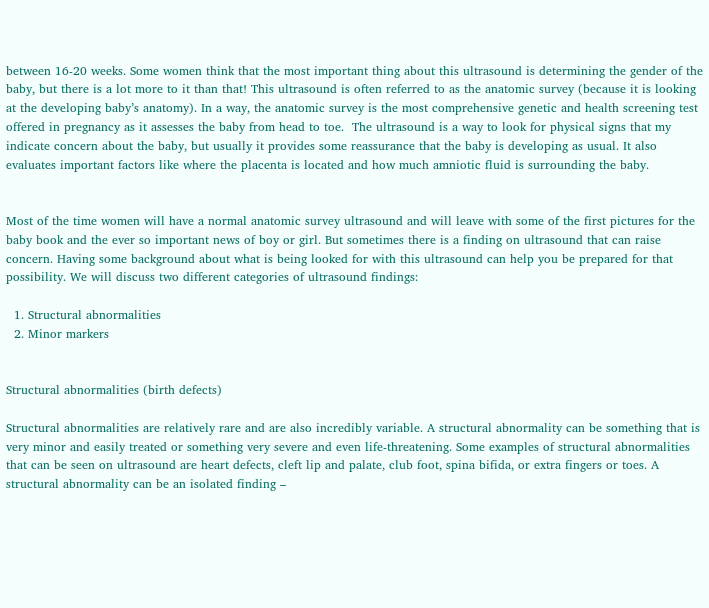between 16-20 weeks. Some women think that the most important thing about this ultrasound is determining the gender of the baby, but there is a lot more to it than that! This ultrasound is often referred to as the anatomic survey (because it is looking at the developing baby’s anatomy). In a way, the anatomic survey is the most comprehensive genetic and health screening test offered in pregnancy as it assesses the baby from head to toe.  The ultrasound is a way to look for physical signs that my indicate concern about the baby, but usually it provides some reassurance that the baby is developing as usual. It also evaluates important factors like where the placenta is located and how much amniotic fluid is surrounding the baby.


Most of the time women will have a normal anatomic survey ultrasound and will leave with some of the first pictures for the baby book and the ever so important news of boy or girl. But sometimes there is a finding on ultrasound that can raise concern. Having some background about what is being looked for with this ultrasound can help you be prepared for that possibility. We will discuss two different categories of ultrasound findings:

  1. Structural abnormalities
  2. Minor markers


Structural abnormalities (birth defects)

Structural abnormalities are relatively rare and are also incredibly variable. A structural abnormality can be something that is very minor and easily treated or something very severe and even life-threatening. Some examples of structural abnormalities that can be seen on ultrasound are heart defects, cleft lip and palate, club foot, spina bifida, or extra fingers or toes. A structural abnormality can be an isolated finding –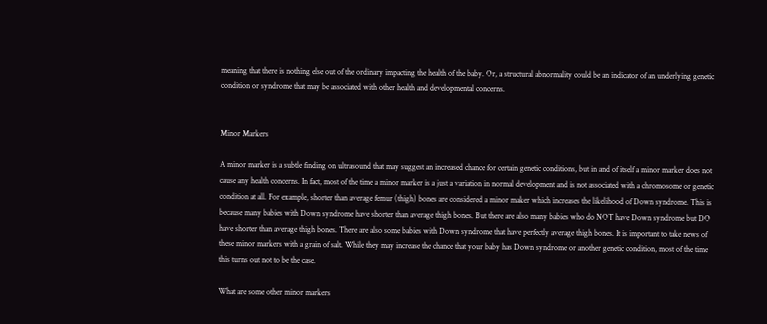meaning that there is nothing else out of the ordinary impacting the health of the baby. Or, a structural abnormality could be an indicator of an underlying genetic condition or syndrome that may be associated with other health and developmental concerns.


Minor Markers

A minor marker is a subtle finding on ultrasound that may suggest an increased chance for certain genetic conditions, but in and of itself a minor marker does not cause any health concerns. In fact, most of the time a minor marker is a just a variation in normal development and is not associated with a chromosome or genetic condition at all. For example, shorter than average femur (thigh) bones are considered a minor maker which increases the likelihood of Down syndrome. This is because many babies with Down syndrome have shorter than average thigh bones. But there are also many babies who do NOT have Down syndrome but DO have shorter than average thigh bones. There are also some babies with Down syndrome that have perfectly average thigh bones. It is important to take news of these minor markers with a grain of salt. While they may increase the chance that your baby has Down syndrome or another genetic condition, most of the time this turns out not to be the case.

What are some other minor markers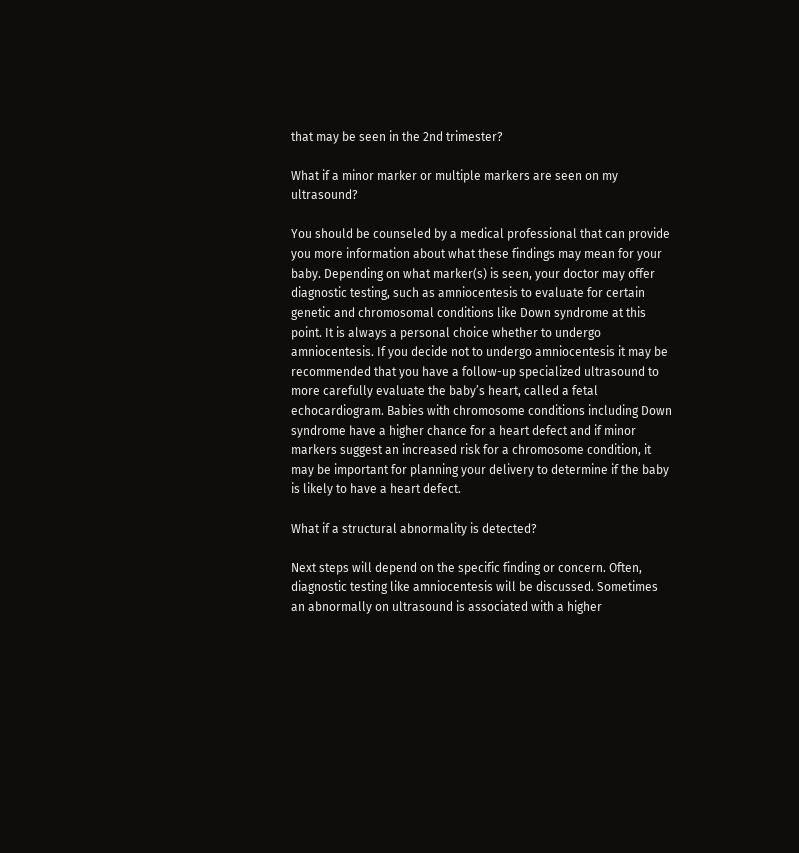that may be seen in the 2nd trimester?

What if a minor marker or multiple markers are seen on my ultrasound?

You should be counseled by a medical professional that can provide you more information about what these findings may mean for your baby. Depending on what marker(s) is seen, your doctor may offer diagnostic testing, such as amniocentesis to evaluate for certain genetic and chromosomal conditions like Down syndrome at this point. It is always a personal choice whether to undergo amniocentesis. If you decide not to undergo amniocentesis it may be recommended that you have a follow-up specialized ultrasound to more carefully evaluate the baby’s heart, called a fetal echocardiogram. Babies with chromosome conditions including Down syndrome have a higher chance for a heart defect and if minor markers suggest an increased risk for a chromosome condition, it may be important for planning your delivery to determine if the baby is likely to have a heart defect.

What if a structural abnormality is detected?

Next steps will depend on the specific finding or concern. Often, diagnostic testing like amniocentesis will be discussed. Sometimes an abnormally on ultrasound is associated with a higher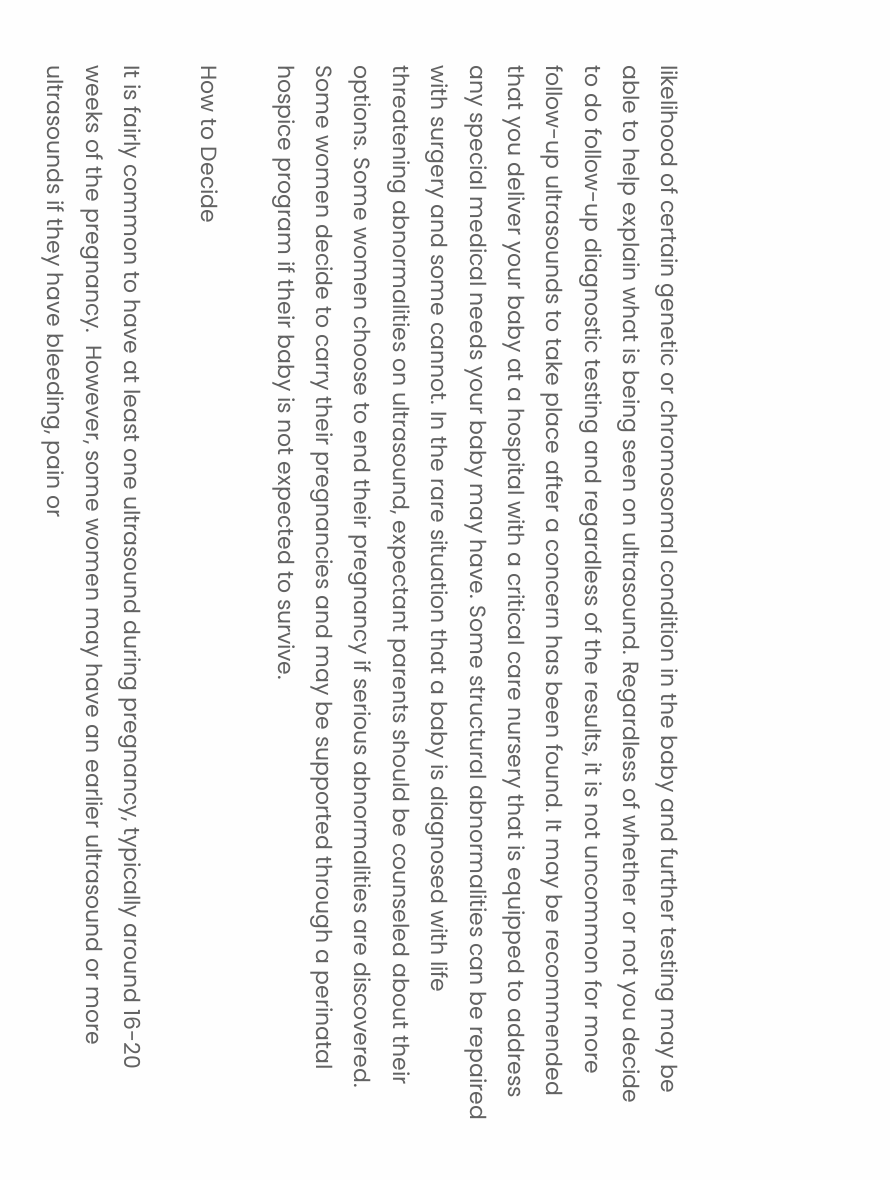likelihood of certain genetic or chromosomal condition in the baby and further testing may be able to help explain what is being seen on ultrasound. Regardless of whether or not you decide to do follow-up diagnostic testing and regardless of the results, it is not uncommon for more follow-up ultrasounds to take place after a concern has been found. It may be recommended that you deliver your baby at a hospital with a critical care nursery that is equipped to address any special medical needs your baby may have. Some structural abnormalities can be repaired with surgery and some cannot. In the rare situation that a baby is diagnosed with life threatening abnormalities on ultrasound, expectant parents should be counseled about their options. Some women choose to end their pregnancy if serious abnormalities are discovered. Some women decide to carry their pregnancies and may be supported through a perinatal hospice program if their baby is not expected to survive.

How to Decide

It is fairly common to have at least one ultrasound during pregnancy, typically around 16-20 weeks of the pregnancy.  However, some women may have an earlier ultrasound or more ultrasounds if they have bleeding, pain or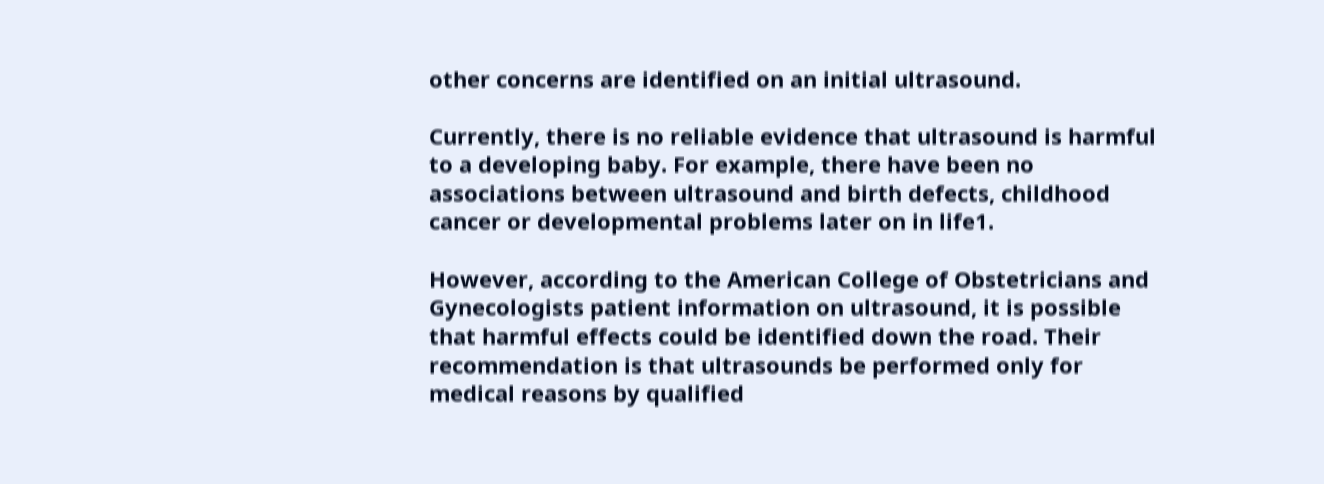other concerns are identified on an initial ultrasound.

Currently, there is no reliable evidence that ultrasound is harmful to a developing baby. For example, there have been no associations between ultrasound and birth defects, childhood cancer or developmental problems later on in life1.

However, according to the American College of Obstetricians and Gynecologists patient information on ultrasound, it is possible that harmful effects could be identified down the road. Their recommendation is that ultrasounds be performed only for medical reasons by qualified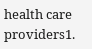health care providers1.